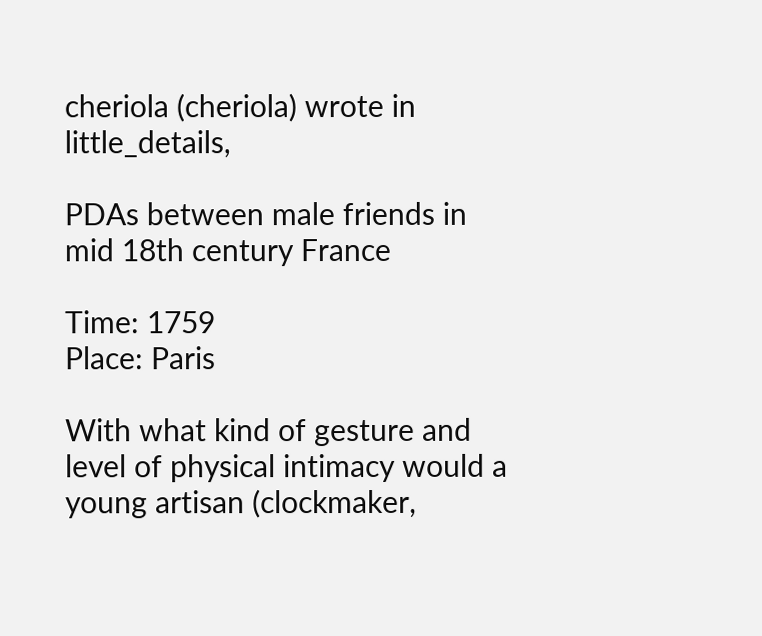cheriola (cheriola) wrote in little_details,

PDAs between male friends in mid 18th century France

Time: 1759
Place: Paris

With what kind of gesture and level of physical intimacy would a young artisan (clockmaker,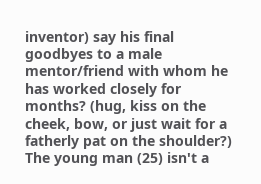inventor) say his final goodbyes to a male mentor/friend with whom he has worked closely for months? (hug, kiss on the cheek, bow, or just wait for a fatherly pat on the shoulder?)
The young man (25) isn't a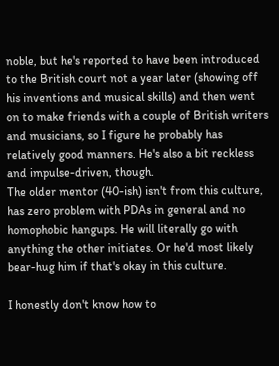noble, but he's reported to have been introduced to the British court not a year later (showing off his inventions and musical skills) and then went on to make friends with a couple of British writers and musicians, so I figure he probably has relatively good manners. He's also a bit reckless and impulse-driven, though.
The older mentor (40-ish) isn't from this culture, has zero problem with PDAs in general and no homophobic hangups. He will literally go with anything the other initiates. Or he'd most likely bear-hug him if that's okay in this culture.

I honestly don't know how to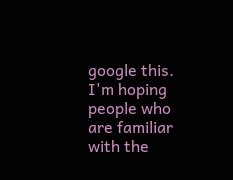google this. I'm hoping people who are familiar with the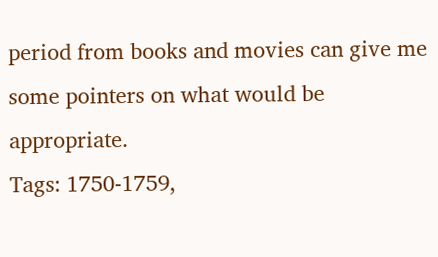period from books and movies can give me some pointers on what would be appropriate.
Tags: 1750-1759,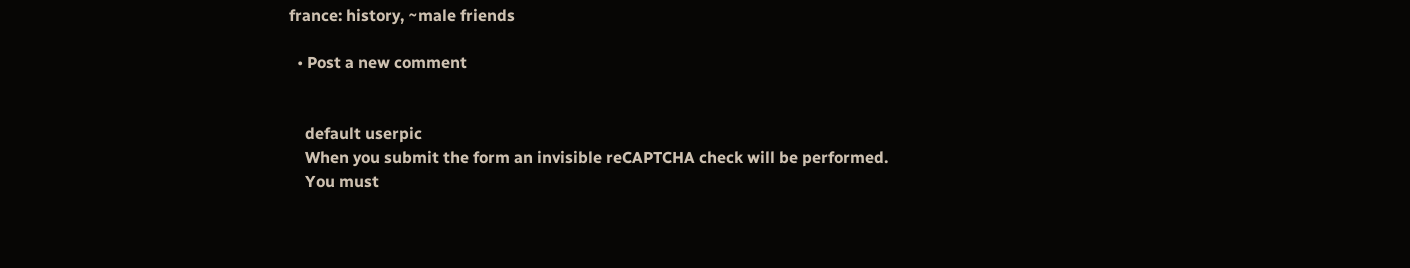france: history, ~male friends

  • Post a new comment


    default userpic
    When you submit the form an invisible reCAPTCHA check will be performed.
    You must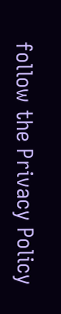follow the Privacy Policy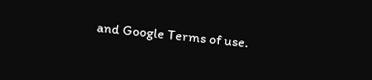and Google Terms of use.